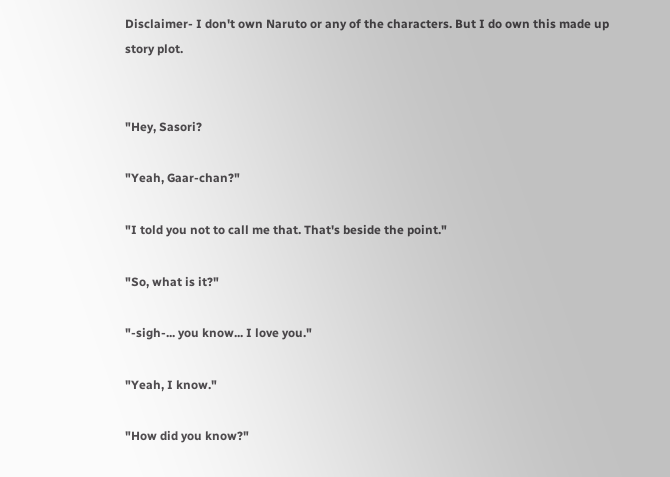Disclaimer- I don't own Naruto or any of the characters. But I do own this made up story plot.


"Hey, Sasori?

"Yeah, Gaar-chan?"

"I told you not to call me that. That's beside the point."

"So, what is it?"

"-sigh-... you know... I love you."

"Yeah, I know."

"How did you know?"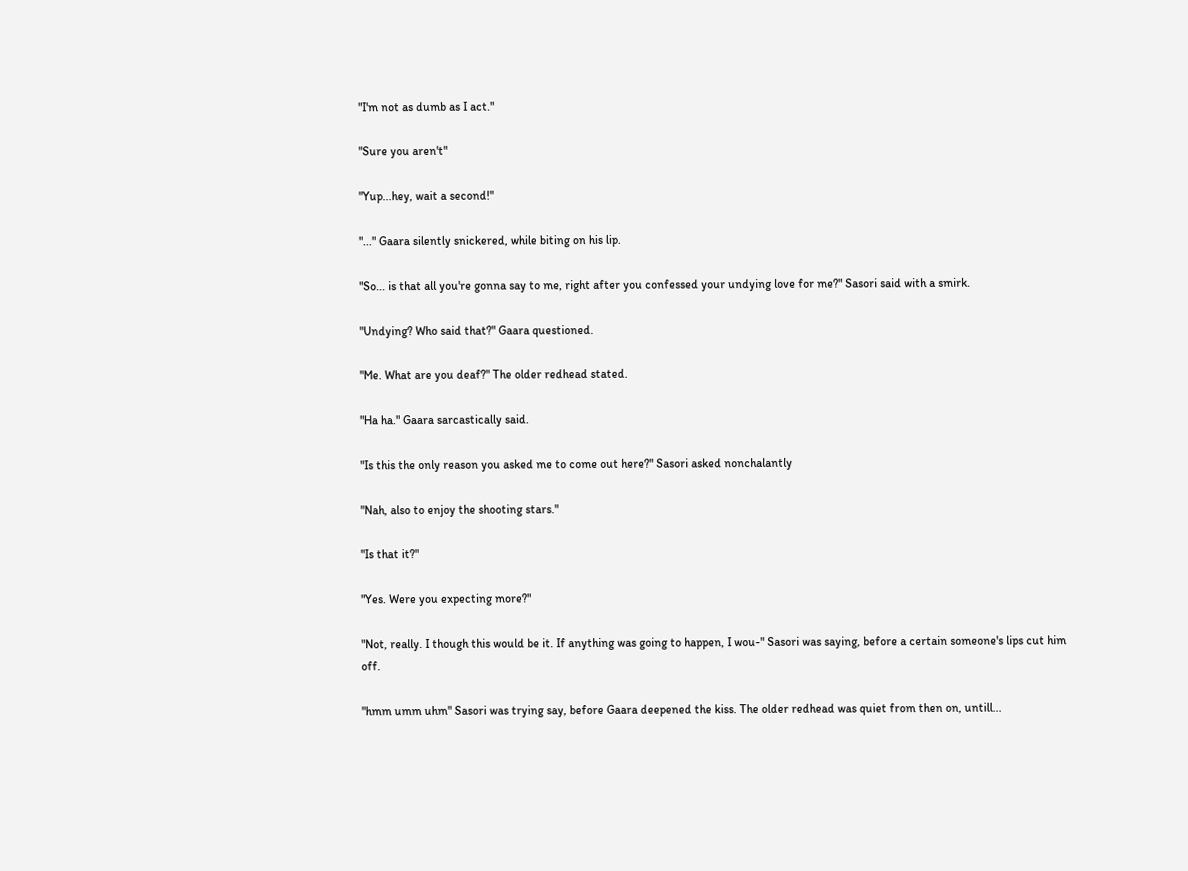"I'm not as dumb as I act."

"Sure you aren't"

"Yup...hey, wait a second!"

"..." Gaara silently snickered, while biting on his lip.

"So... is that all you're gonna say to me, right after you confessed your undying love for me?" Sasori said with a smirk.

"Undying? Who said that?" Gaara questioned.

"Me. What are you deaf?" The older redhead stated.

"Ha ha." Gaara sarcastically said.

"Is this the only reason you asked me to come out here?" Sasori asked nonchalantly

"Nah, also to enjoy the shooting stars."

"Is that it?"

"Yes. Were you expecting more?"

"Not, really. I though this would be it. If anything was going to happen, I wou-" Sasori was saying, before a certain someone's lips cut him off.

"hmm umm uhm" Sasori was trying say, before Gaara deepened the kiss. The older redhead was quiet from then on, untill...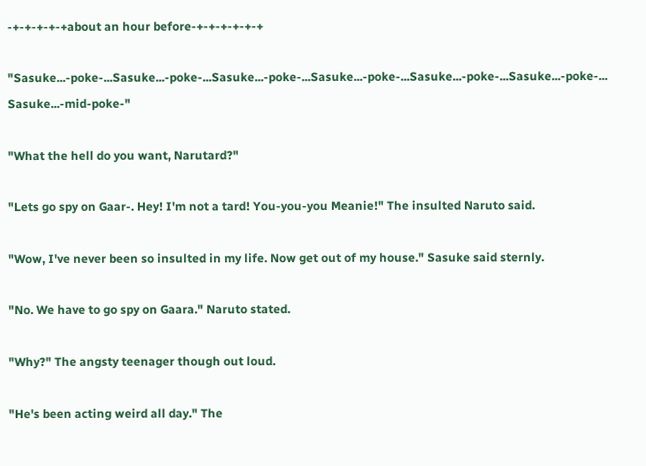-+-+-+-+-+about an hour before-+-+-+-+-+-+

"Sasuke...-poke-...Sasuke...-poke-...Sasuke...-poke-...Sasuke...-poke-...Sasuke...-poke-...Sasuke...-poke-... Sasuke...-mid-poke-"

"What the hell do you want, Narutard?"

"Lets go spy on Gaar-. Hey! I'm not a tard! You-you-you Meanie!" The insulted Naruto said.

"Wow, I've never been so insulted in my life. Now get out of my house." Sasuke said sternly.

"No. We have to go spy on Gaara." Naruto stated.

"Why?" The angsty teenager though out loud.

"He's been acting weird all day." The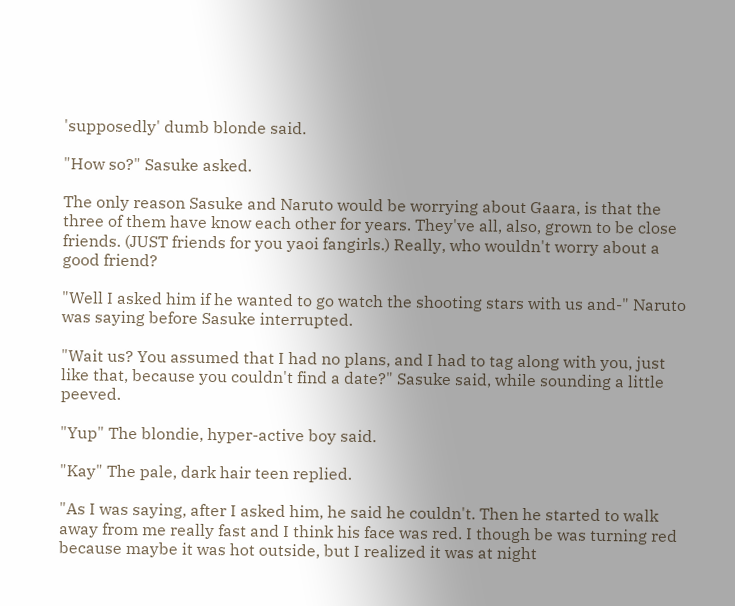'supposedly' dumb blonde said.

"How so?" Sasuke asked.

The only reason Sasuke and Naruto would be worrying about Gaara, is that the three of them have know each other for years. They've all, also, grown to be close friends. (JUST friends for you yaoi fangirls.) Really, who wouldn't worry about a good friend?

"Well I asked him if he wanted to go watch the shooting stars with us and-" Naruto was saying before Sasuke interrupted.

"Wait us? You assumed that I had no plans, and I had to tag along with you, just like that, because you couldn't find a date?" Sasuke said, while sounding a little peeved.

"Yup" The blondie, hyper-active boy said.

"Kay" The pale, dark hair teen replied.

"As I was saying, after I asked him, he said he couldn't. Then he started to walk away from me really fast and I think his face was red. I though be was turning red because maybe it was hot outside, but I realized it was at night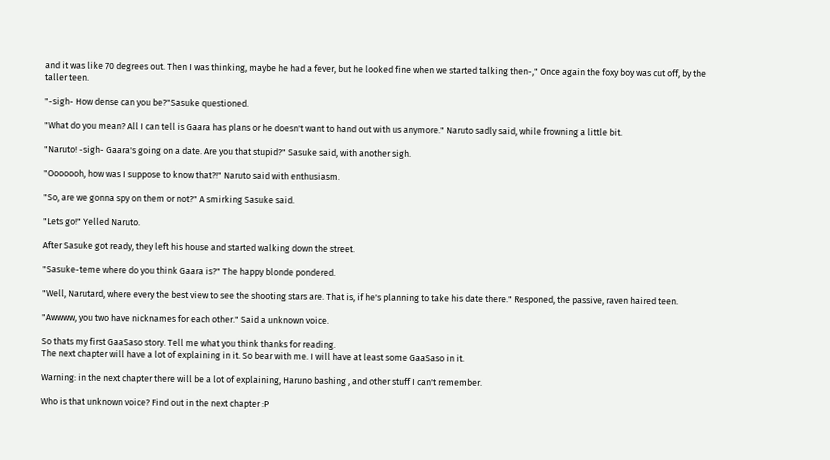and it was like 70 degrees out. Then I was thinking, maybe he had a fever, but he looked fine when we started talking then-," Once again the foxy boy was cut off, by the taller teen.

"-sigh- How dense can you be?"Sasuke questioned.

"What do you mean? All I can tell is Gaara has plans or he doesn't want to hand out with us anymore." Naruto sadly said, while frowning a little bit.

"Naruto! -sigh- Gaara's going on a date. Are you that stupid?" Sasuke said, with another sigh.

"Ooooooh, how was I suppose to know that?!" Naruto said with enthusiasm.

"So, are we gonna spy on them or not?" A smirking Sasuke said.

"Lets go!" Yelled Naruto.

After Sasuke got ready, they left his house and started walking down the street.

"Sasuke-teme where do you think Gaara is?" The happy blonde pondered.

"Well, Narutard, where every the best view to see the shooting stars are. That is, if he's planning to take his date there." Responed, the passive, raven haired teen.

"Awwww, you two have nicknames for each other." Said a unknown voice.

So thats my first GaaSaso story. Tell me what you think thanks for reading.
The next chapter will have a lot of explaining in it. So bear with me. I will have at least some GaaSaso in it.

Warning: in the next chapter there will be a lot of explaining, Haruno bashing , and other stuff I can't remember.

Who is that unknown voice? Find out in the next chapter :P